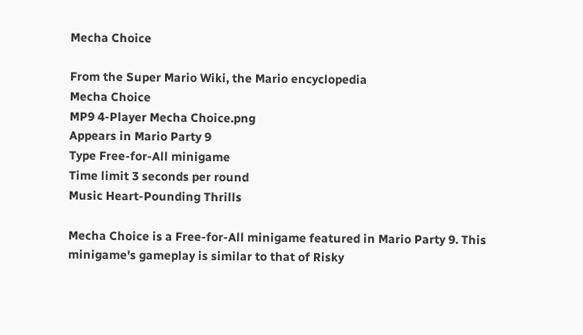Mecha Choice

From the Super Mario Wiki, the Mario encyclopedia
Mecha Choice
MP9 4-Player Mecha Choice.png
Appears in Mario Party 9
Type Free-for-All minigame
Time limit 3 seconds per round
Music Heart-Pounding Thrills

Mecha Choice is a Free-for-All minigame featured in Mario Party 9. This minigame's gameplay is similar to that of Risky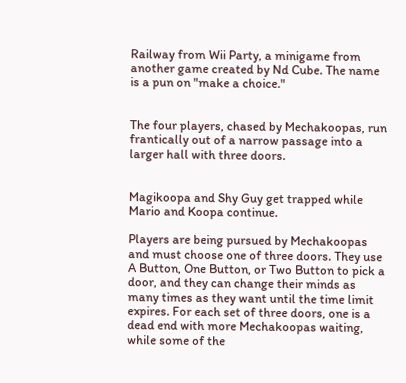Railway from Wii Party, a minigame from another game created by Nd Cube. The name is a pun on "make a choice."


The four players, chased by Mechakoopas, run frantically out of a narrow passage into a larger hall with three doors.


Magikoopa and Shy Guy get trapped while Mario and Koopa continue.

Players are being pursued by Mechakoopas and must choose one of three doors. They use A Button, One Button, or Two Button to pick a door, and they can change their minds as many times as they want until the time limit expires. For each set of three doors, one is a dead end with more Mechakoopas waiting, while some of the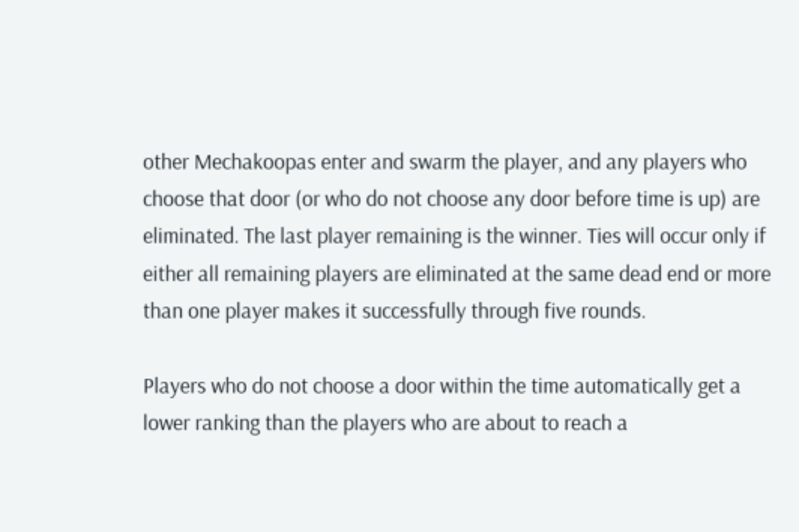other Mechakoopas enter and swarm the player, and any players who choose that door (or who do not choose any door before time is up) are eliminated. The last player remaining is the winner. Ties will occur only if either all remaining players are eliminated at the same dead end or more than one player makes it successfully through five rounds.

Players who do not choose a door within the time automatically get a lower ranking than the players who are about to reach a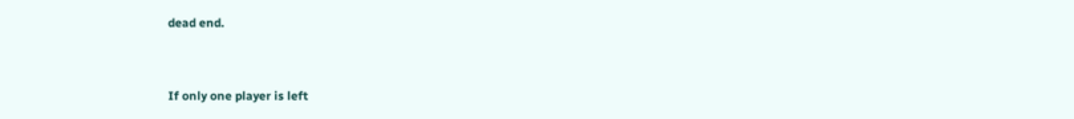dead end.


If only one player is left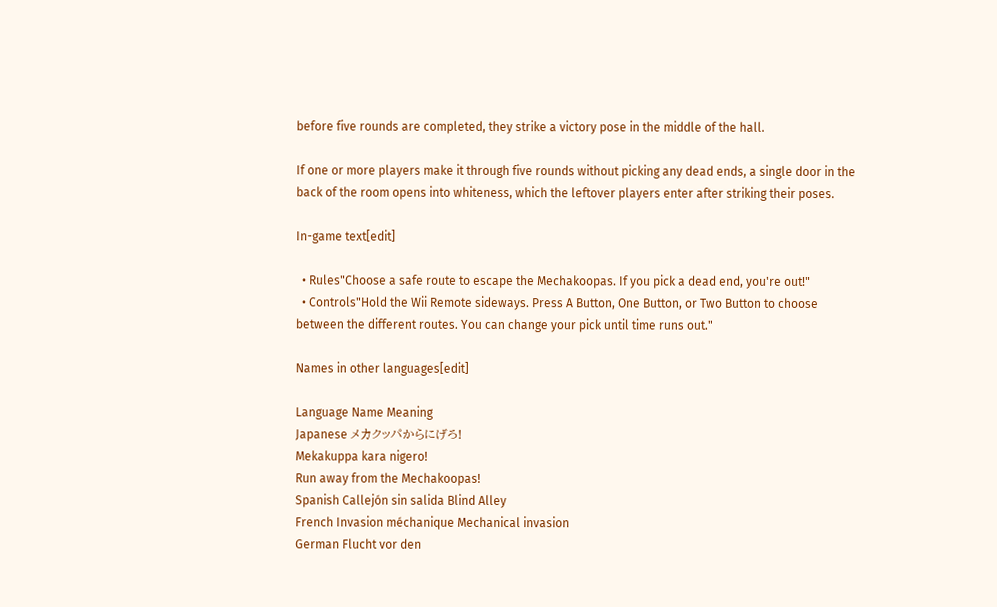before five rounds are completed, they strike a victory pose in the middle of the hall.

If one or more players make it through five rounds without picking any dead ends, a single door in the back of the room opens into whiteness, which the leftover players enter after striking their poses.

In-game text[edit]

  • Rules"Choose a safe route to escape the Mechakoopas. If you pick a dead end, you're out!"
  • Controls"Hold the Wii Remote sideways. Press A Button, One Button, or Two Button to choose between the different routes. You can change your pick until time runs out."

Names in other languages[edit]

Language Name Meaning
Japanese メカクッパからにげろ!
Mekakuppa kara nigero!
Run away from the Mechakoopas!
Spanish Callejón sin salida Blind Alley
French Invasion méchanique Mechanical invasion
German Flucht vor den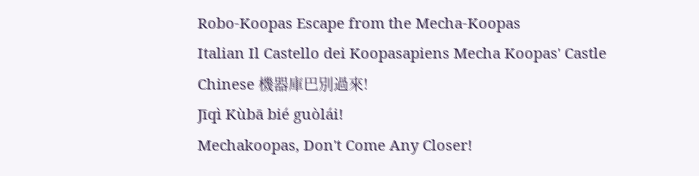Robo-Koopas Escape from the Mecha-Koopas
Italian Il Castello dei Koopasapiens Mecha Koopas' Castle
Chinese 機器庫巴別過來!
Jīqì Kùbā bié guòlái!
Mechakoopas, Don't Come Any Closer!